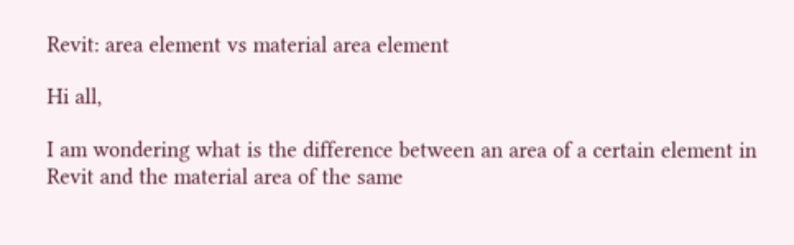Revit: area element vs material area element

Hi all,

I am wondering what is the difference between an area of a certain element in Revit and the material area of the same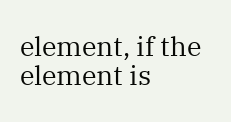element, if the element is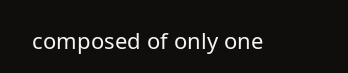composed of only one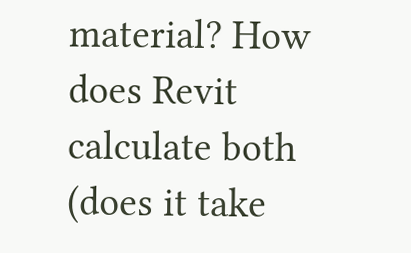material? How does Revit calculate both (does it take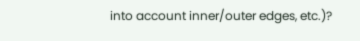into account inner/outer edges, etc.)?